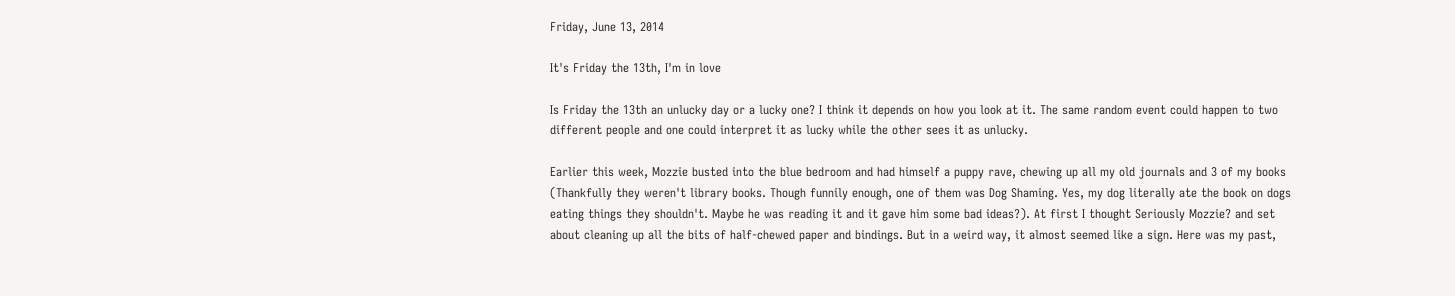Friday, June 13, 2014

It's Friday the 13th, I'm in love

Is Friday the 13th an unlucky day or a lucky one? I think it depends on how you look at it. The same random event could happen to two different people and one could interpret it as lucky while the other sees it as unlucky.

Earlier this week, Mozzie busted into the blue bedroom and had himself a puppy rave, chewing up all my old journals and 3 of my books (Thankfully they weren't library books. Though funnily enough, one of them was Dog Shaming. Yes, my dog literally ate the book on dogs eating things they shouldn't. Maybe he was reading it and it gave him some bad ideas?). At first I thought Seriously Mozzie? and set about cleaning up all the bits of half-chewed paper and bindings. But in a weird way, it almost seemed like a sign. Here was my past,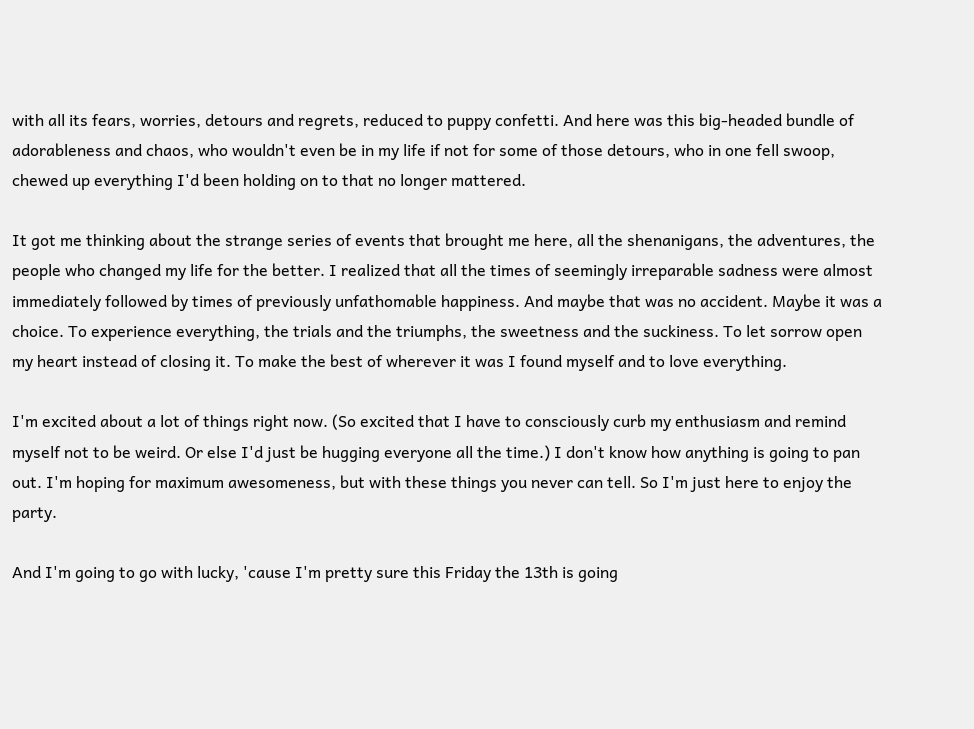with all its fears, worries, detours and regrets, reduced to puppy confetti. And here was this big-headed bundle of adorableness and chaos, who wouldn't even be in my life if not for some of those detours, who in one fell swoop, chewed up everything I'd been holding on to that no longer mattered.

It got me thinking about the strange series of events that brought me here, all the shenanigans, the adventures, the people who changed my life for the better. I realized that all the times of seemingly irreparable sadness were almost immediately followed by times of previously unfathomable happiness. And maybe that was no accident. Maybe it was a choice. To experience everything, the trials and the triumphs, the sweetness and the suckiness. To let sorrow open my heart instead of closing it. To make the best of wherever it was I found myself and to love everything.

I'm excited about a lot of things right now. (So excited that I have to consciously curb my enthusiasm and remind myself not to be weird. Or else I'd just be hugging everyone all the time.) I don't know how anything is going to pan out. I'm hoping for maximum awesomeness, but with these things you never can tell. So I'm just here to enjoy the party.

And I'm going to go with lucky, 'cause I'm pretty sure this Friday the 13th is going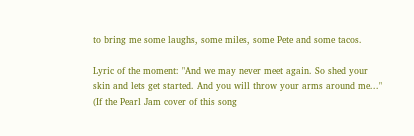to bring me some laughs, some miles, some Pete and some tacos.

Lyric of the moment: "And we may never meet again. So shed your skin and lets get started. And you will throw your arms around me..." (If the Pearl Jam cover of this song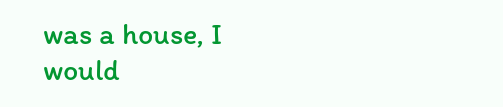was a house, I would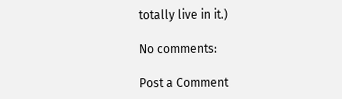totally live in it.)

No comments:

Post a Comment